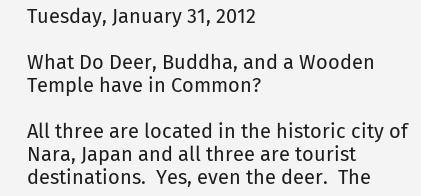Tuesday, January 31, 2012

What Do Deer, Buddha, and a Wooden Temple have in Common?

All three are located in the historic city of Nara, Japan and all three are tourist destinations.  Yes, even the deer.  The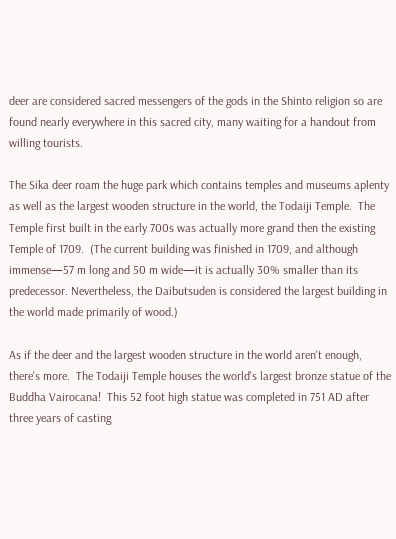deer are considered sacred messengers of the gods in the Shinto religion so are found nearly everywhere in this sacred city, many waiting for a handout from willing tourists.

The Sika deer roam the huge park which contains temples and museums aplenty as well as the largest wooden structure in the world, the Todaiji Temple.  The Temple first built in the early 700s was actually more grand then the existing Temple of 1709.  (The current building was finished in 1709, and although immense—57 m long and 50 m wide—it is actually 30% smaller than its predecessor. Nevertheless, the Daibutsuden is considered the largest building in the world made primarily of wood.)

As if the deer and the largest wooden structure in the world aren't enough, there's more.  The Todaiji Temple houses the world's largest bronze statue of the Buddha Vairocana!  This 52 foot high statue was completed in 751 AD after three years of casting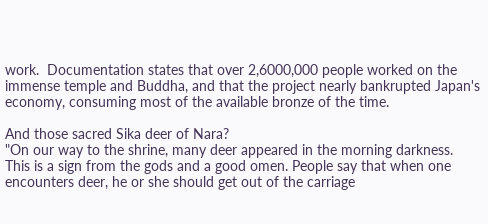work.  Documentation states that over 2,6000,000 people worked on the immense temple and Buddha, and that the project nearly bankrupted Japan's economy, consuming most of the available bronze of the time.

And those sacred Sika deer of Nara?
"On our way to the shrine, many deer appeared in the morning darkness. This is a sign from the gods and a good omen. People say that when one encounters deer, he or she should get out of the carriage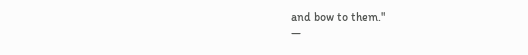and bow to them."
—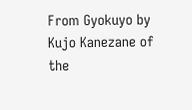From Gyokuyo by Kujo Kanezane of the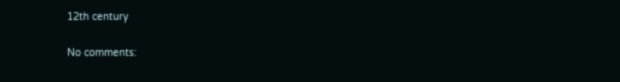12th century

No comments: